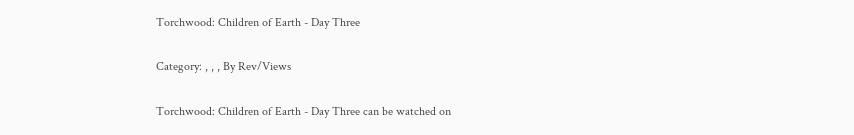Torchwood: Children of Earth - Day Three

Category: , , , By Rev/Views

Torchwood: Children of Earth - Day Three can be watched on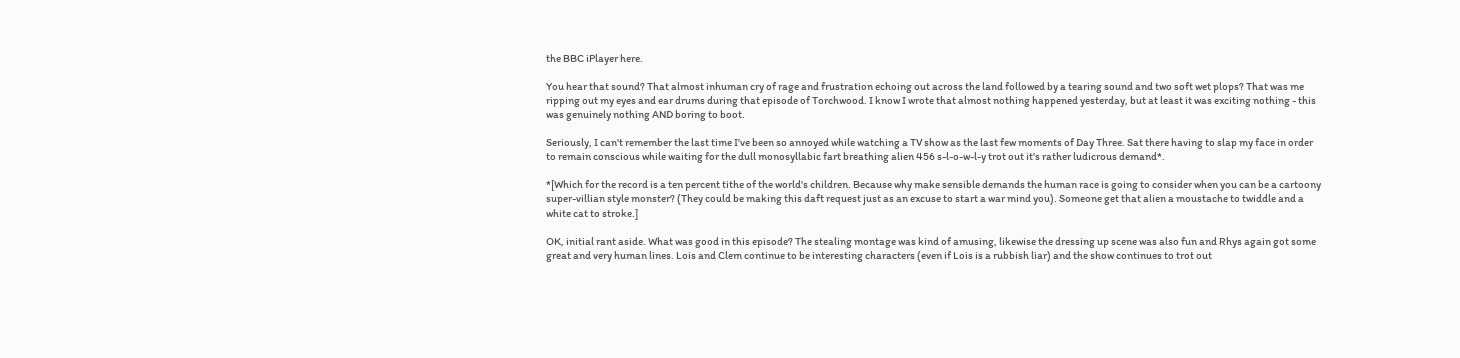the BBC iPlayer here.

You hear that sound? That almost inhuman cry of rage and frustration echoing out across the land followed by a tearing sound and two soft wet plops? That was me ripping out my eyes and ear drums during that episode of Torchwood. I know I wrote that almost nothing happened yesterday, but at least it was exciting nothing - this was genuinely nothing AND boring to boot.

Seriously, I can't remember the last time I've been so annoyed while watching a TV show as the last few moments of Day Three. Sat there having to slap my face in order to remain conscious while waiting for the dull monosyllabic fart breathing alien 456 s-l-o-w-l-y trot out it's rather ludicrous demand*.

*[Which for the record is a ten percent tithe of the world's children. Because why make sensible demands the human race is going to consider when you can be a cartoony super-villian style monster? (They could be making this daft request just as an excuse to start a war mind you). Someone get that alien a moustache to twiddle and a white cat to stroke.]

OK, initial rant aside. What was good in this episode? The stealing montage was kind of amusing, likewise the dressing up scene was also fun and Rhys again got some great and very human lines. Lois and Clem continue to be interesting characters (even if Lois is a rubbish liar) and the show continues to trot out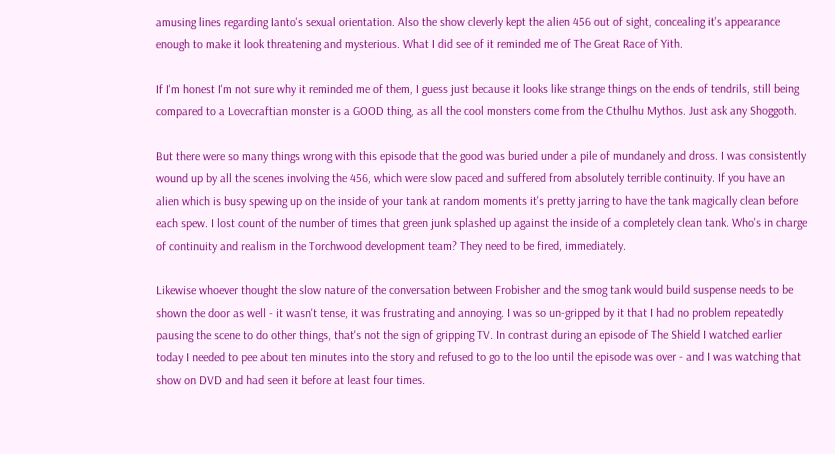amusing lines regarding Ianto's sexual orientation. Also the show cleverly kept the alien 456 out of sight, concealing it's appearance enough to make it look threatening and mysterious. What I did see of it reminded me of The Great Race of Yith.

If I'm honest I'm not sure why it reminded me of them, I guess just because it looks like strange things on the ends of tendrils, still being compared to a Lovecraftian monster is a GOOD thing, as all the cool monsters come from the Cthulhu Mythos. Just ask any Shoggoth.

But there were so many things wrong with this episode that the good was buried under a pile of mundanely and dross. I was consistently wound up by all the scenes involving the 456, which were slow paced and suffered from absolutely terrible continuity. If you have an alien which is busy spewing up on the inside of your tank at random moments it's pretty jarring to have the tank magically clean before each spew. I lost count of the number of times that green junk splashed up against the inside of a completely clean tank. Who's in charge of continuity and realism in the Torchwood development team? They need to be fired, immediately.

Likewise whoever thought the slow nature of the conversation between Frobisher and the smog tank would build suspense needs to be shown the door as well - it wasn't tense, it was frustrating and annoying. I was so un-gripped by it that I had no problem repeatedly pausing the scene to do other things, that's not the sign of gripping TV. In contrast during an episode of The Shield I watched earlier today I needed to pee about ten minutes into the story and refused to go to the loo until the episode was over - and I was watching that show on DVD and had seen it before at least four times.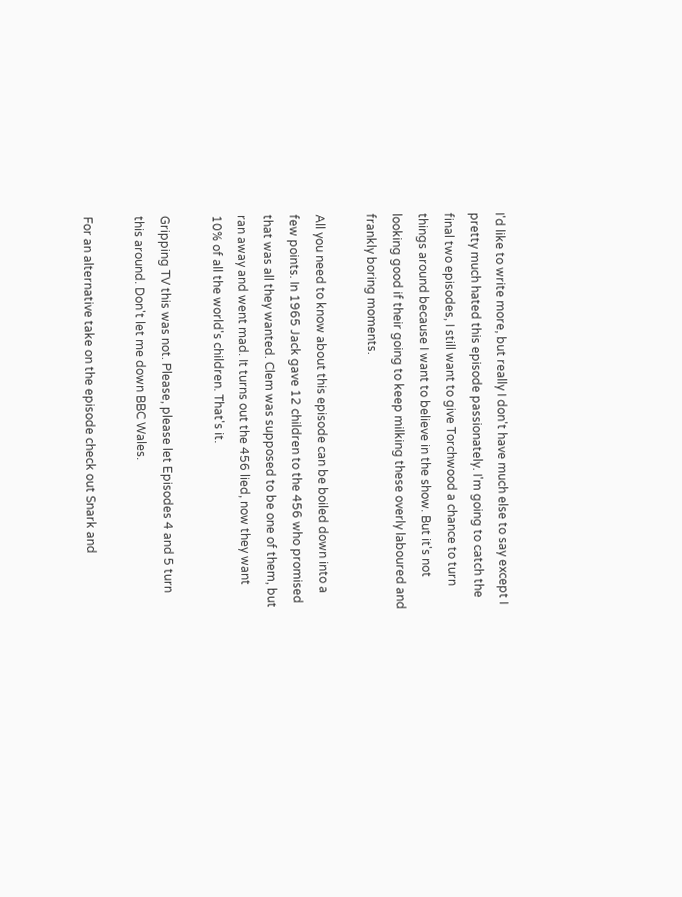I'd like to write more, but really I don't have much else to say except I pretty much hated this episode passionately. I'm going to catch the final two episodes, I still want to give Torchwood a chance to turn things around because I want to believe in the show. But it's not looking good if their going to keep milking these overly laboured and frankly boring moments.

All you need to know about this episode can be boiled down into a few points. In 1965 Jack gave 12 children to the 456 who promised that was all they wanted. Clem was supposed to be one of them, but ran away and went mad. It turns out the 456 lied, now they want 10% of all the world's children. That's it.

Gripping TV this was not. Please, please let Episodes 4 and 5 turn this around. Don't let me down BBC Wales.

For an alternative take on the episode check out Snark and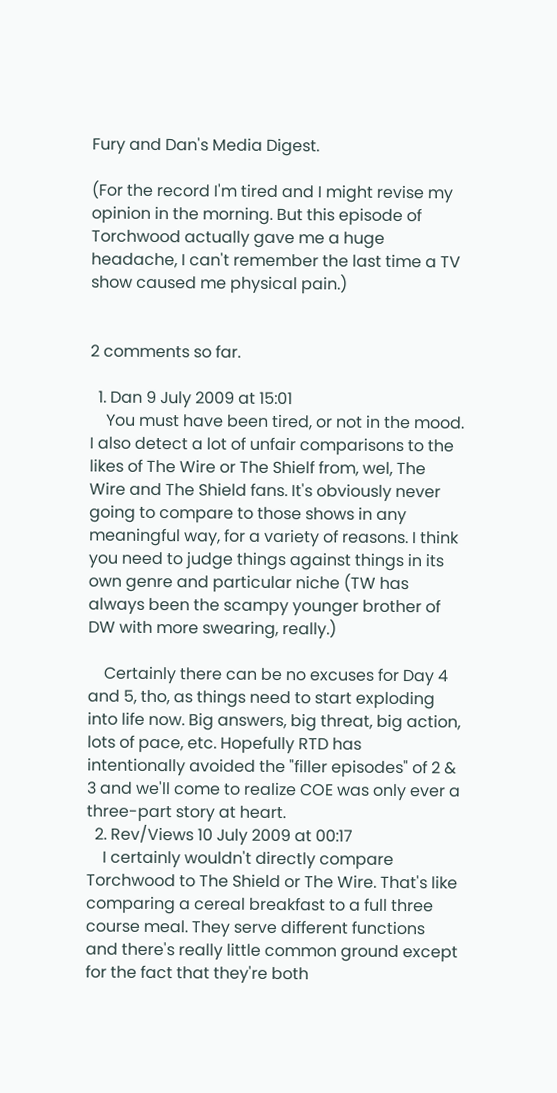Fury and Dan's Media Digest.

(For the record I'm tired and I might revise my opinion in the morning. But this episode of Torchwood actually gave me a huge headache, I can't remember the last time a TV show caused me physical pain.)


2 comments so far.

  1. Dan 9 July 2009 at 15:01
    You must have been tired, or not in the mood. I also detect a lot of unfair comparisons to the likes of The Wire or The Shielf from, wel, The Wire and The Shield fans. It's obviously never going to compare to those shows in any meaningful way, for a variety of reasons. I think you need to judge things against things in its own genre and particular niche (TW has always been the scampy younger brother of DW with more swearing, really.)

    Certainly there can be no excuses for Day 4 and 5, tho, as things need to start exploding into life now. Big answers, big threat, big action, lots of pace, etc. Hopefully RTD has intentionally avoided the "filler episodes" of 2 & 3 and we'll come to realize COE was only ever a three-part story at heart.
  2. Rev/Views 10 July 2009 at 00:17
    I certainly wouldn't directly compare Torchwood to The Shield or The Wire. That's like comparing a cereal breakfast to a full three course meal. They serve different functions and there's really little common ground except for the fact that they're both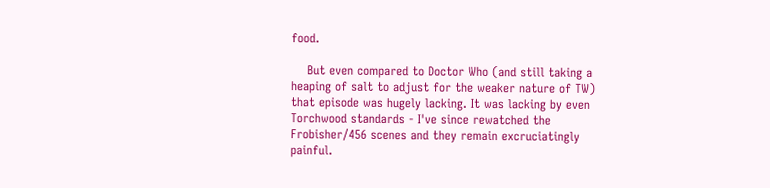food.

    But even compared to Doctor Who (and still taking a heaping of salt to adjust for the weaker nature of TW) that episode was hugely lacking. It was lacking by even Torchwood standards - I've since rewatched the Frobisher/456 scenes and they remain excruciatingly painful.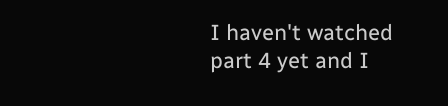I haven't watched part 4 yet and I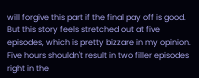will forgive this part if the final pay off is good. But this story feels stretched out at five episodes, which is pretty bizzare in my opinion. Five hours shouldn't result in two filler episodes right in the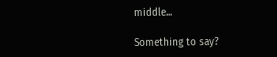middle...

Something to say?